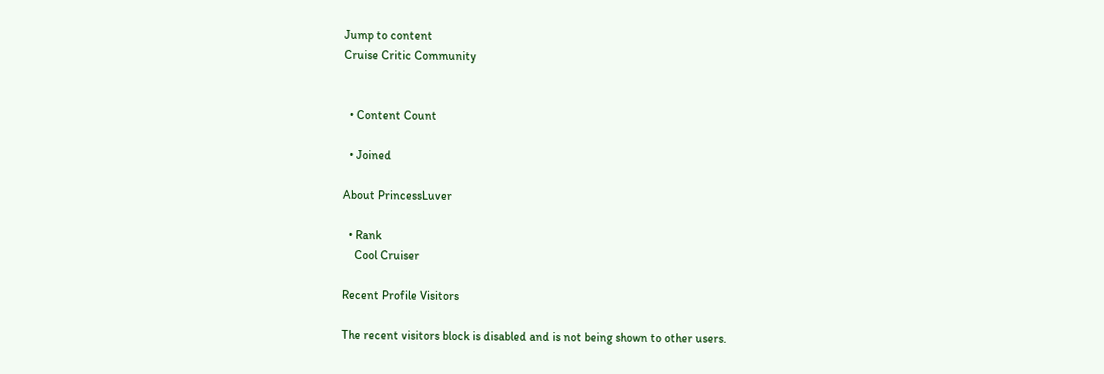Jump to content
Cruise Critic Community


  • Content Count

  • Joined

About PrincessLuver

  • Rank
    Cool Cruiser

Recent Profile Visitors

The recent visitors block is disabled and is not being shown to other users.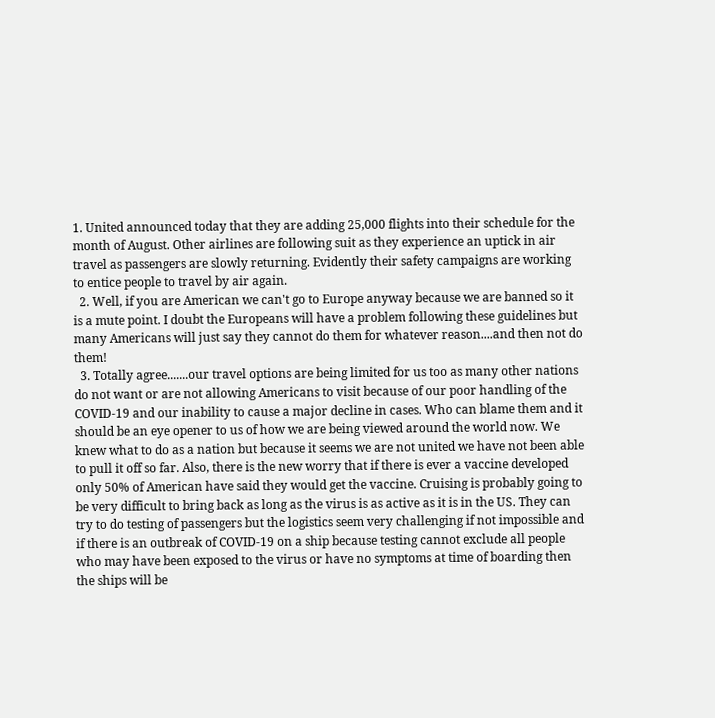1. United announced today that they are adding 25,000 flights into their schedule for the month of August. Other airlines are following suit as they experience an uptick in air travel as passengers are slowly returning. Evidently their safety campaigns are working to entice people to travel by air again.
  2. Well, if you are American we can't go to Europe anyway because we are banned so it is a mute point. I doubt the Europeans will have a problem following these guidelines but many Americans will just say they cannot do them for whatever reason....and then not do them!
  3. Totally agree.......our travel options are being limited for us too as many other nations do not want or are not allowing Americans to visit because of our poor handling of the COVID-19 and our inability to cause a major decline in cases. Who can blame them and it should be an eye opener to us of how we are being viewed around the world now. We knew what to do as a nation but because it seems we are not united we have not been able to pull it off so far. Also, there is the new worry that if there is ever a vaccine developed only 50% of American have said they would get the vaccine. Cruising is probably going to be very difficult to bring back as long as the virus is as active as it is in the US. They can try to do testing of passengers but the logistics seem very challenging if not impossible and if there is an outbreak of COVID-19 on a ship because testing cannot exclude all people who may have been exposed to the virus or have no symptoms at time of boarding then the ships will be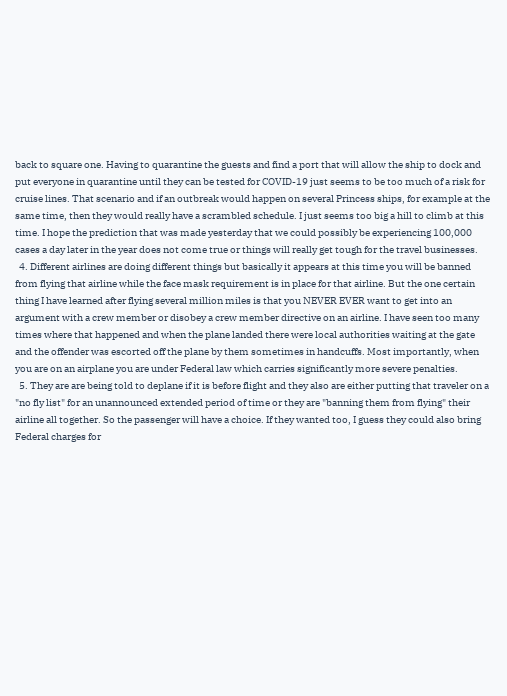back to square one. Having to quarantine the guests and find a port that will allow the ship to dock and put everyone in quarantine until they can be tested for COVID-19 just seems to be too much of a risk for cruise lines. That scenario and if an outbreak would happen on several Princess ships, for example at the same time, then they would really have a scrambled schedule. I just seems too big a hill to climb at this time. I hope the prediction that was made yesterday that we could possibly be experiencing 100,000 cases a day later in the year does not come true or things will really get tough for the travel businesses.
  4. Different airlines are doing different things but basically it appears at this time you will be banned from flying that airline while the face mask requirement is in place for that airline. But the one certain thing I have learned after flying several million miles is that you NEVER EVER want to get into an argument with a crew member or disobey a crew member directive on an airline. I have seen too many times where that happened and when the plane landed there were local authorities waiting at the gate and the offender was escorted off the plane by them sometimes in handcuffs. Most importantly, when you are on an airplane you are under Federal law which carries significantly more severe penalties.
  5. They are are being told to deplane if it is before flight and they also are either putting that traveler on a "no fly list" for an unannounced extended period of time or they are "banning them from flying" their airline all together. So the passenger will have a choice. If they wanted too, I guess they could also bring Federal charges for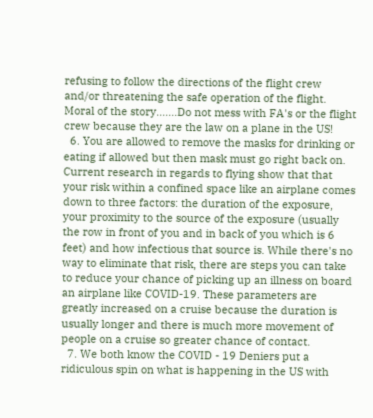refusing to follow the directions of the flight crew and/or threatening the safe operation of the flight. Moral of the story.......Do not mess with FA's or the flight crew because they are the law on a plane in the US!
  6. You are allowed to remove the masks for drinking or eating if allowed but then mask must go right back on. Current research in regards to flying show that that your risk within a confined space like an airplane comes down to three factors: the duration of the exposure, your proximity to the source of the exposure (usually the row in front of you and in back of you which is 6 feet) and how infectious that source is. While there's no way to eliminate that risk, there are steps you can take to reduce your chance of picking up an illness on board an airplane like COVID-19. These parameters are greatly increased on a cruise because the duration is usually longer and there is much more movement of people on a cruise so greater chance of contact.
  7. We both know the COVID - 19 Deniers put a ridiculous spin on what is happening in the US with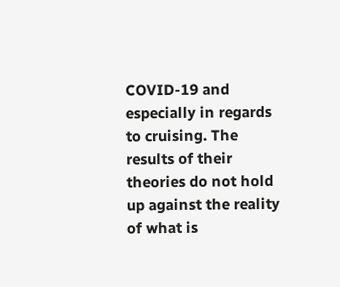COVID-19 and especially in regards to cruising. The results of their theories do not hold up against the reality of what is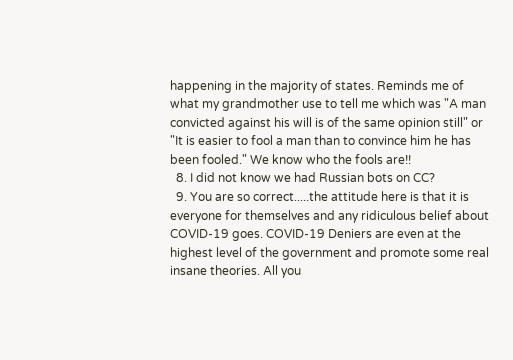happening in the majority of states. Reminds me of what my grandmother use to tell me which was "A man convicted against his will is of the same opinion still" or "It is easier to fool a man than to convince him he has been fooled." We know who the fools are!!
  8. I did not know we had Russian bots on CC?
  9. You are so correct.....the attitude here is that it is everyone for themselves and any ridiculous belief about COVID-19 goes. COVID-19 Deniers are even at the highest level of the government and promote some real insane theories. All you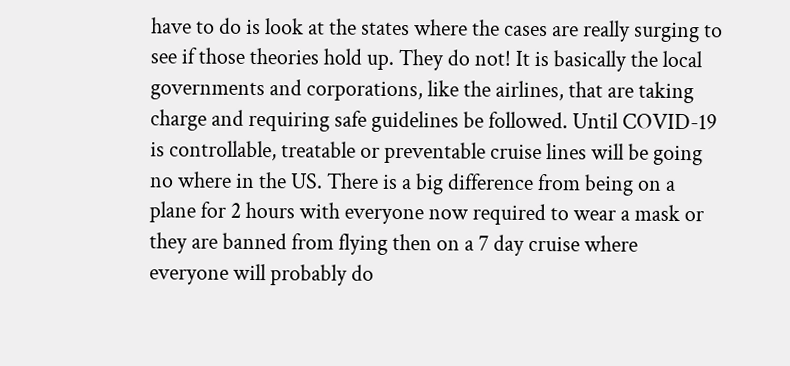have to do is look at the states where the cases are really surging to see if those theories hold up. They do not! It is basically the local governments and corporations, like the airlines, that are taking charge and requiring safe guidelines be followed. Until COVID-19 is controllable, treatable or preventable cruise lines will be going no where in the US. There is a big difference from being on a plane for 2 hours with everyone now required to wear a mask or they are banned from flying then on a 7 day cruise where everyone will probably do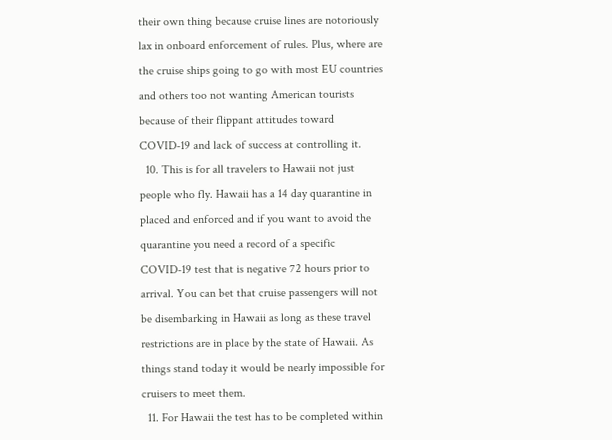their own thing because cruise lines are notoriously lax in onboard enforcement of rules. Plus, where are the cruise ships going to go with most EU countries and others too not wanting American tourists because of their flippant attitudes toward COVID-19 and lack of success at controlling it.
  10. This is for all travelers to Hawaii not just people who fly. Hawaii has a 14 day quarantine in placed and enforced and if you want to avoid the quarantine you need a record of a specific COVID-19 test that is negative 72 hours prior to arrival. You can bet that cruise passengers will not be disembarking in Hawaii as long as these travel restrictions are in place by the state of Hawaii. As things stand today it would be nearly impossible for cruisers to meet them.
  11. For Hawaii the test has to be completed within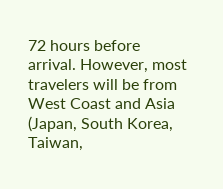72 hours before arrival. However, most travelers will be from West Coast and Asia (Japan, South Korea, Taiwan,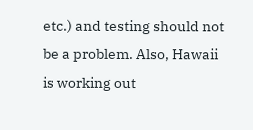etc.) and testing should not be a problem. Also, Hawaii is working out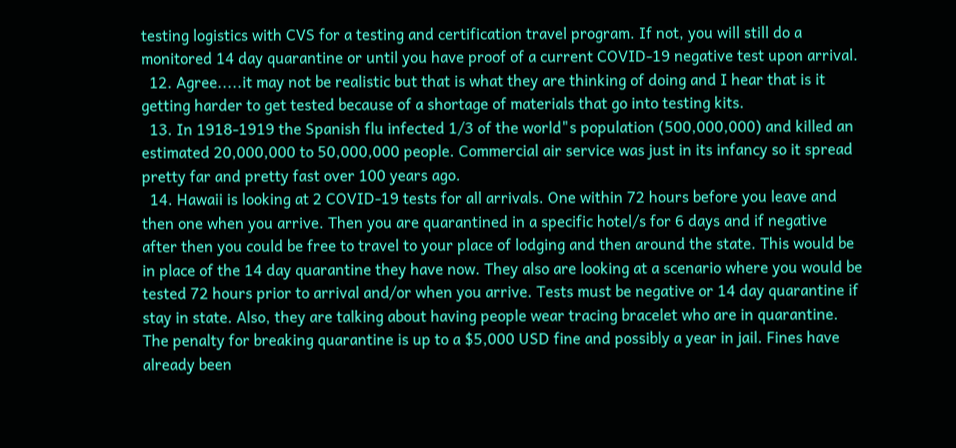testing logistics with CVS for a testing and certification travel program. If not, you will still do a monitored 14 day quarantine or until you have proof of a current COVID-19 negative test upon arrival.
  12. Agree.....it may not be realistic but that is what they are thinking of doing and I hear that is it getting harder to get tested because of a shortage of materials that go into testing kits.
  13. In 1918-1919 the Spanish flu infected 1/3 of the world"s population (500,000,000) and killed an estimated 20,000,000 to 50,000,000 people. Commercial air service was just in its infancy so it spread pretty far and pretty fast over 100 years ago.
  14. Hawaii is looking at 2 COVID-19 tests for all arrivals. One within 72 hours before you leave and then one when you arrive. Then you are quarantined in a specific hotel/s for 6 days and if negative after then you could be free to travel to your place of lodging and then around the state. This would be in place of the 14 day quarantine they have now. They also are looking at a scenario where you would be tested 72 hours prior to arrival and/or when you arrive. Tests must be negative or 14 day quarantine if stay in state. Also, they are talking about having people wear tracing bracelet who are in quarantine. The penalty for breaking quarantine is up to a $5,000 USD fine and possibly a year in jail. Fines have already been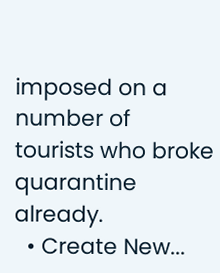imposed on a number of tourists who broke quarantine already.
  • Create New...